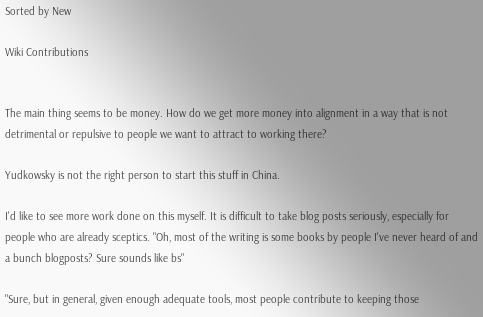Sorted by New

Wiki Contributions


The main thing seems to be money. How do we get more money into alignment in a way that is not detrimental or repulsive to people we want to attract to working there?

Yudkowsky is not the right person to start this stuff in China.

I'd like to see more work done on this myself. It is difficult to take blog posts seriously, especially for people who are already sceptics. "Oh, most of the writing is some books by people I've never heard of and a bunch blogposts? Sure sounds like bs"

"Sure, but in general, given enough adequate tools, most people contribute to keeping those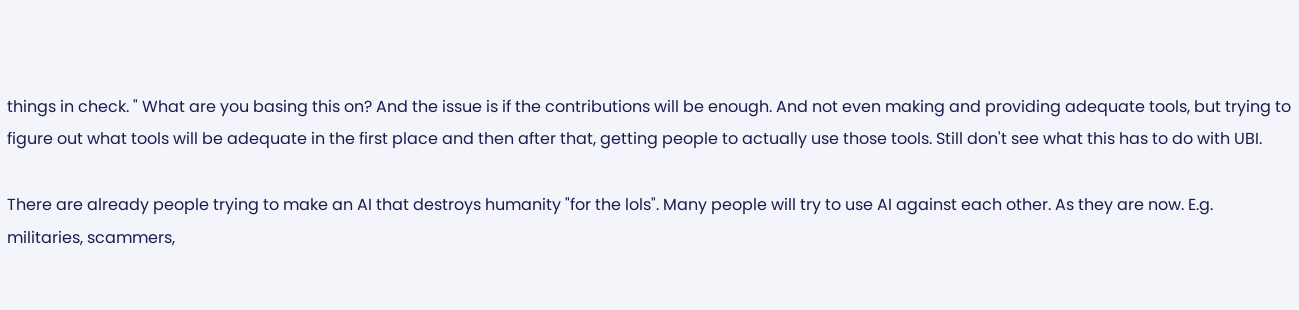things in check. " What are you basing this on? And the issue is if the contributions will be enough. And not even making and providing adequate tools, but trying to figure out what tools will be adequate in the first place and then after that, getting people to actually use those tools. Still don't see what this has to do with UBI.

There are already people trying to make an AI that destroys humanity "for the lols". Many people will try to use AI against each other. As they are now. E.g. militaries, scammers,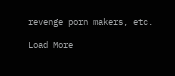revenge porn makers, etc.

Load More